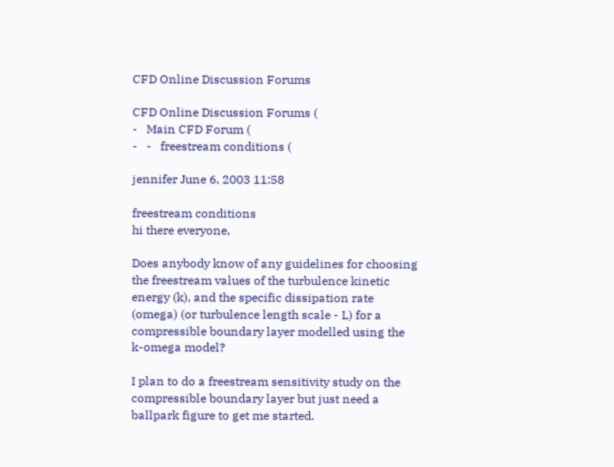CFD Online Discussion Forums

CFD Online Discussion Forums (
-   Main CFD Forum (
-   -   freestream conditions (

jennifer June 6, 2003 11:58

freestream conditions
hi there everyone,

Does anybody know of any guidelines for choosing the freestream values of the turbulence kinetic energy (k), and the specific dissipation rate (omega) (or turbulence length scale - L) for a compressible boundary layer modelled using the k-omega model?

I plan to do a freestream sensitivity study on the compressible boundary layer but just need a ballpark figure to get me started.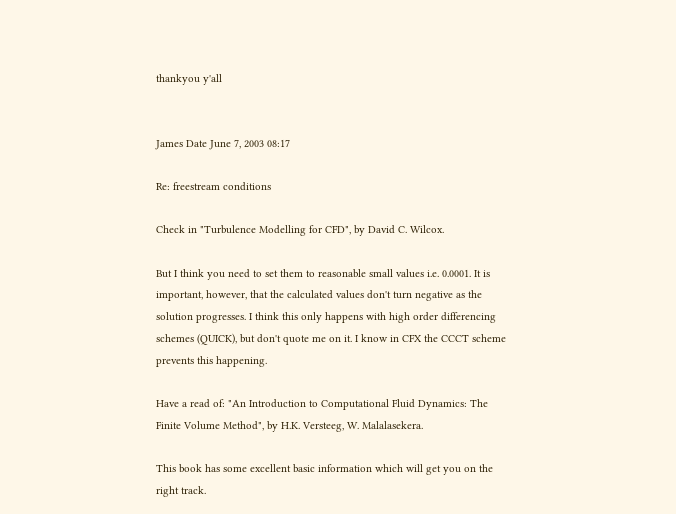thankyou y'all


James Date June 7, 2003 08:17

Re: freestream conditions

Check in "Turbulence Modelling for CFD", by David C. Wilcox.

But I think you need to set them to reasonable small values i.e. 0.0001. It is important, however, that the calculated values don't turn negative as the solution progresses. I think this only happens with high order differencing schemes (QUICK), but don't quote me on it. I know in CFX the CCCT scheme prevents this happening.

Have a read of: "An Introduction to Computational Fluid Dynamics: The Finite Volume Method", by H.K. Versteeg, W. Malalasekera.

This book has some excellent basic information which will get you on the right track.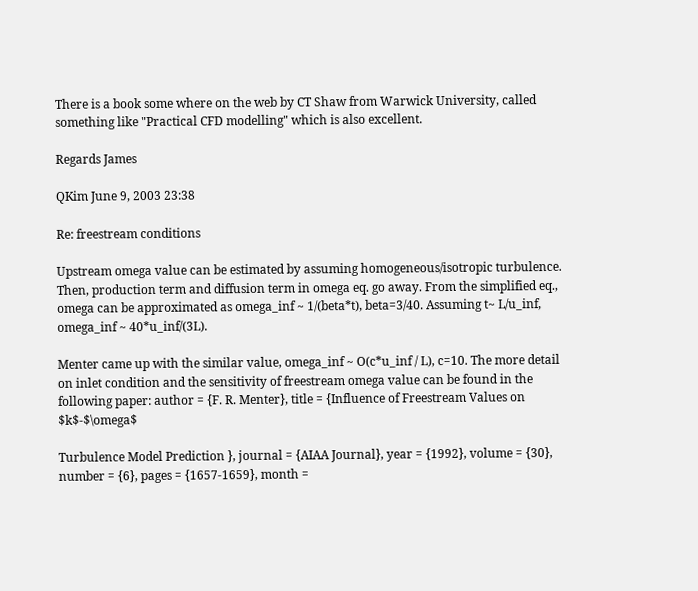There is a book some where on the web by CT Shaw from Warwick University, called something like "Practical CFD modelling" which is also excellent.

Regards James

QKim June 9, 2003 23:38

Re: freestream conditions

Upstream omega value can be estimated by assuming homogeneous/isotropic turbulence. Then, production term and diffusion term in omega eq. go away. From the simplified eq., omega can be approximated as omega_inf ~ 1/(beta*t), beta=3/40. Assuming t~ L/u_inf, omega_inf ~ 40*u_inf/(3L).

Menter came up with the similar value, omega_inf ~ O(c*u_inf / L), c=10. The more detail on inlet condition and the sensitivity of freestream omega value can be found in the following paper: author = {F. R. Menter}, title = {Influence of Freestream Values on $k$-$\omega$

Turbulence Model Prediction }, journal = {AIAA Journal}, year = {1992}, volume = {30}, number = {6}, pages = {1657-1659}, month =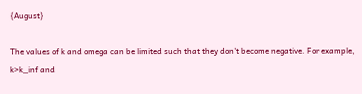{August}

The values of k and omega can be limited such that they don't become negative. For example, k>k_inf and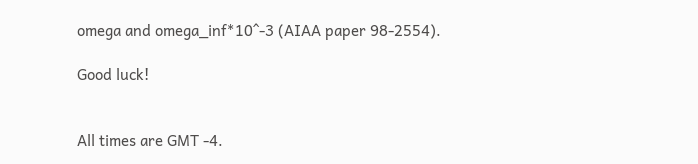omega and omega_inf*10^-3 (AIAA paper 98-2554).

Good luck!


All times are GMT -4.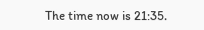The time now is 21:35.